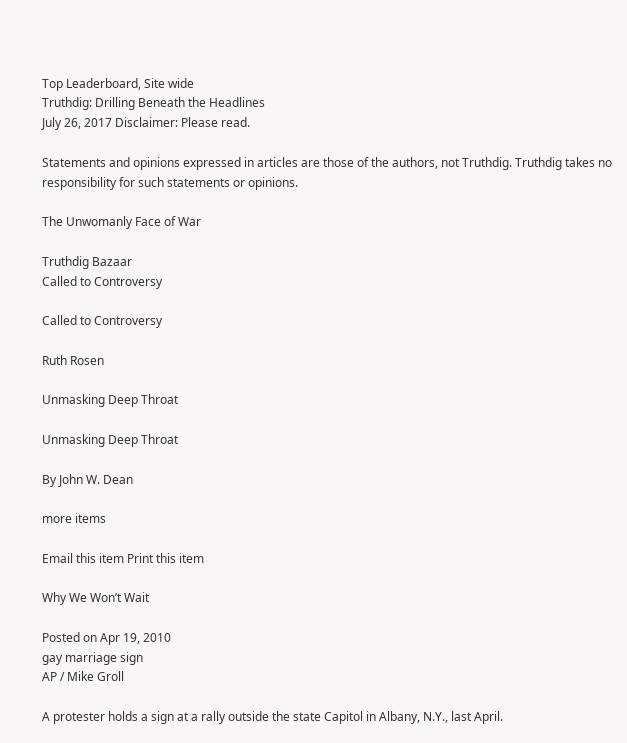Top Leaderboard, Site wide
Truthdig: Drilling Beneath the Headlines
July 26, 2017 Disclaimer: Please read.

Statements and opinions expressed in articles are those of the authors, not Truthdig. Truthdig takes no responsibility for such statements or opinions.

The Unwomanly Face of War

Truthdig Bazaar
Called to Controversy

Called to Controversy

Ruth Rosen

Unmasking Deep Throat

Unmasking Deep Throat

By John W. Dean

more items

Email this item Print this item

Why We Won’t Wait

Posted on Apr 19, 2010
gay marriage sign
AP / Mike Groll

A protester holds a sign at a rally outside the state Capitol in Albany, N.Y., last April.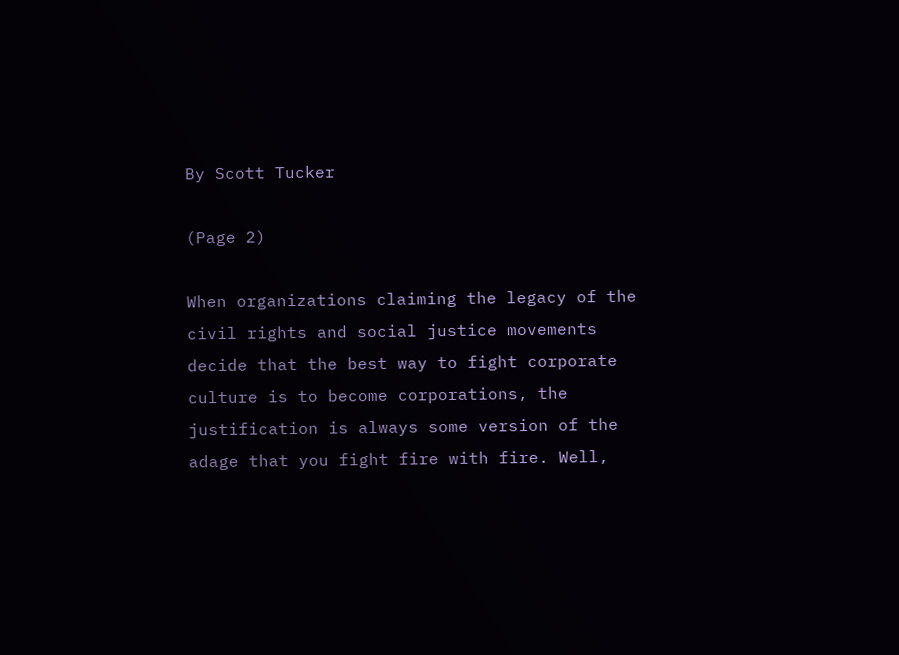By Scott Tucker

(Page 2)

When organizations claiming the legacy of the civil rights and social justice movements decide that the best way to fight corporate culture is to become corporations, the justification is always some version of the adage that you fight fire with fire. Well,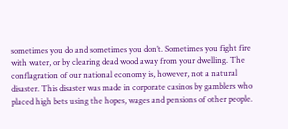sometimes you do and sometimes you don’t. Sometimes you fight fire with water, or by clearing dead wood away from your dwelling. The conflagration of our national economy is, however, not a natural disaster. This disaster was made in corporate casinos by gamblers who placed high bets using the hopes, wages and pensions of other people.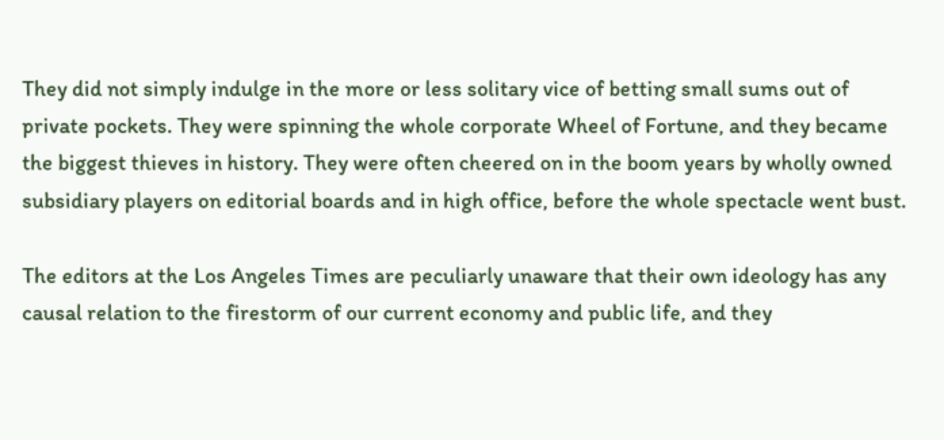They did not simply indulge in the more or less solitary vice of betting small sums out of private pockets. They were spinning the whole corporate Wheel of Fortune, and they became the biggest thieves in history. They were often cheered on in the boom years by wholly owned subsidiary players on editorial boards and in high office, before the whole spectacle went bust.

The editors at the Los Angeles Times are peculiarly unaware that their own ideology has any causal relation to the firestorm of our current economy and public life, and they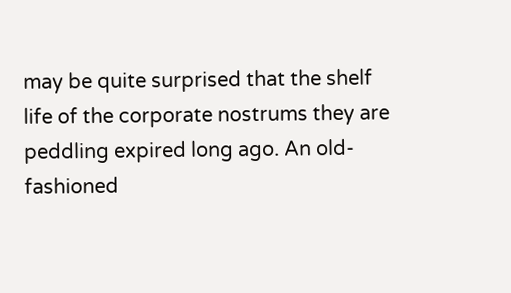may be quite surprised that the shelf life of the corporate nostrums they are peddling expired long ago. An old-fashioned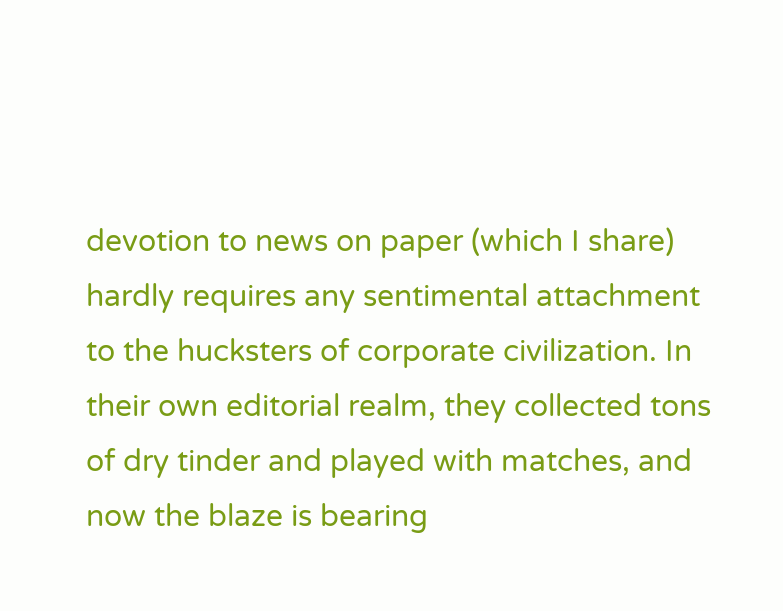devotion to news on paper (which I share) hardly requires any sentimental attachment to the hucksters of corporate civilization. In their own editorial realm, they collected tons of dry tinder and played with matches, and now the blaze is bearing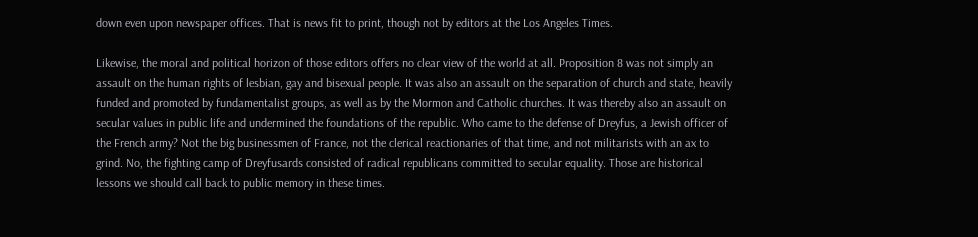down even upon newspaper offices. That is news fit to print, though not by editors at the Los Angeles Times.

Likewise, the moral and political horizon of those editors offers no clear view of the world at all. Proposition 8 was not simply an assault on the human rights of lesbian, gay and bisexual people. It was also an assault on the separation of church and state, heavily funded and promoted by fundamentalist groups, as well as by the Mormon and Catholic churches. It was thereby also an assault on secular values in public life and undermined the foundations of the republic. Who came to the defense of Dreyfus, a Jewish officer of the French army? Not the big businessmen of France, not the clerical reactionaries of that time, and not militarists with an ax to grind. No, the fighting camp of Dreyfusards consisted of radical republicans committed to secular equality. Those are historical lessons we should call back to public memory in these times.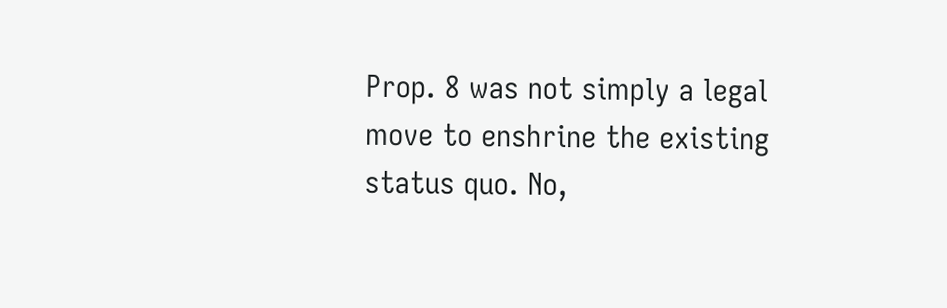Prop. 8 was not simply a legal move to enshrine the existing status quo. No,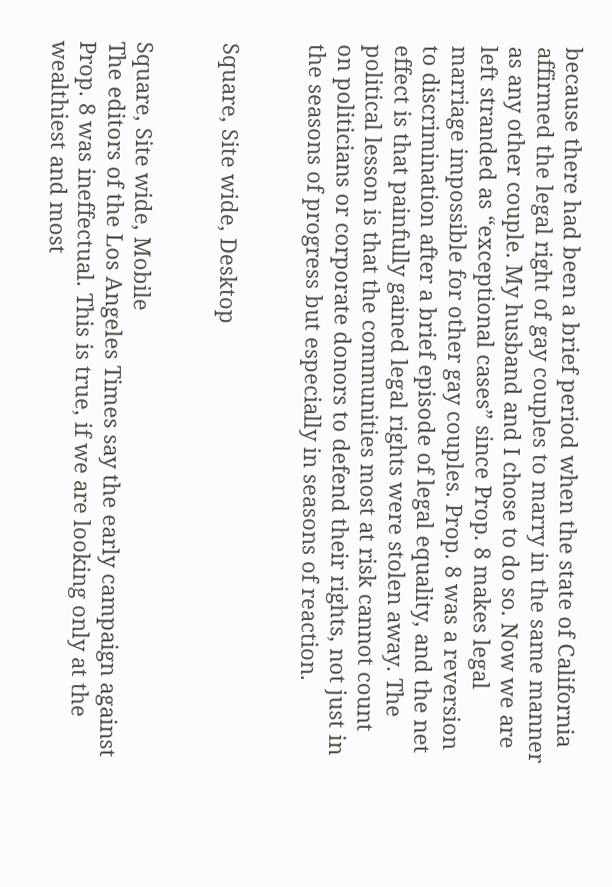because there had been a brief period when the state of California affirmed the legal right of gay couples to marry in the same manner as any other couple. My husband and I chose to do so. Now we are left stranded as “exceptional cases” since Prop. 8 makes legal marriage impossible for other gay couples. Prop. 8 was a reversion to discrimination after a brief episode of legal equality, and the net effect is that painfully gained legal rights were stolen away. The political lesson is that the communities most at risk cannot count on politicians or corporate donors to defend their rights, not just in the seasons of progress but especially in seasons of reaction.


Square, Site wide, Desktop


Square, Site wide, Mobile
The editors of the Los Angeles Times say the early campaign against Prop. 8 was ineffectual. This is true, if we are looking only at the wealthiest and most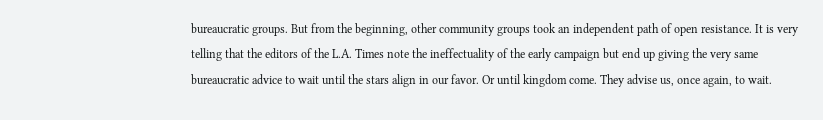bureaucratic groups. But from the beginning, other community groups took an independent path of open resistance. It is very telling that the editors of the L.A. Times note the ineffectuality of the early campaign but end up giving the very same bureaucratic advice to wait until the stars align in our favor. Or until kingdom come. They advise us, once again, to wait.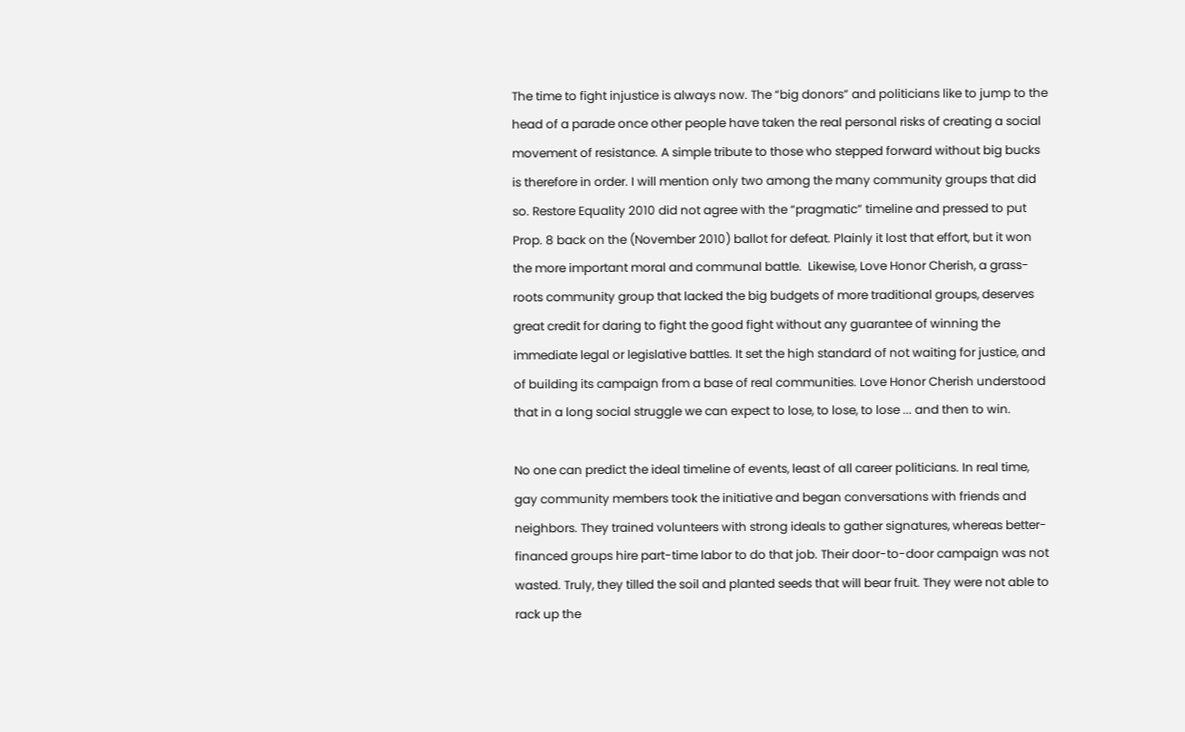The time to fight injustice is always now. The “big donors” and politicians like to jump to the head of a parade once other people have taken the real personal risks of creating a social movement of resistance. A simple tribute to those who stepped forward without big bucks is therefore in order. I will mention only two among the many community groups that did so. Restore Equality 2010 did not agree with the “pragmatic” timeline and pressed to put Prop. 8 back on the (November 2010) ballot for defeat. Plainly it lost that effort, but it won the more important moral and communal battle.  Likewise, Love Honor Cherish, a grass-roots community group that lacked the big budgets of more traditional groups, deserves great credit for daring to fight the good fight without any guarantee of winning the immediate legal or legislative battles. It set the high standard of not waiting for justice, and of building its campaign from a base of real communities. Love Honor Cherish understood that in a long social struggle we can expect to lose, to lose, to lose ... and then to win.

No one can predict the ideal timeline of events, least of all career politicians. In real time, gay community members took the initiative and began conversations with friends and neighbors. They trained volunteers with strong ideals to gather signatures, whereas better-financed groups hire part-time labor to do that job. Their door-to-door campaign was not wasted. Truly, they tilled the soil and planted seeds that will bear fruit. They were not able to rack up the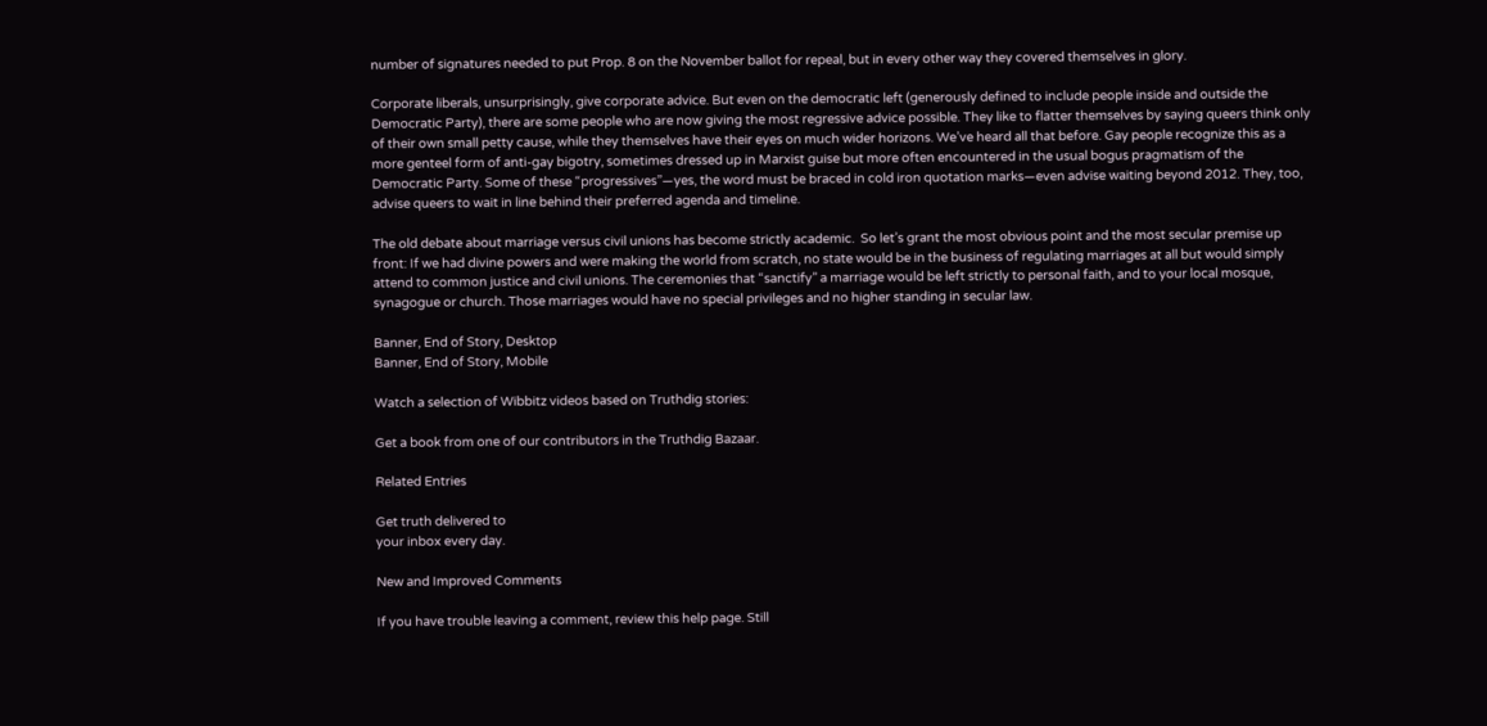number of signatures needed to put Prop. 8 on the November ballot for repeal, but in every other way they covered themselves in glory.

Corporate liberals, unsurprisingly, give corporate advice. But even on the democratic left (generously defined to include people inside and outside the Democratic Party), there are some people who are now giving the most regressive advice possible. They like to flatter themselves by saying queers think only of their own small petty cause, while they themselves have their eyes on much wider horizons. We’ve heard all that before. Gay people recognize this as a more genteel form of anti-gay bigotry, sometimes dressed up in Marxist guise but more often encountered in the usual bogus pragmatism of the Democratic Party. Some of these “progressives”—yes, the word must be braced in cold iron quotation marks—even advise waiting beyond 2012. They, too, advise queers to wait in line behind their preferred agenda and timeline.

The old debate about marriage versus civil unions has become strictly academic.  So let’s grant the most obvious point and the most secular premise up front: If we had divine powers and were making the world from scratch, no state would be in the business of regulating marriages at all but would simply attend to common justice and civil unions. The ceremonies that “sanctify” a marriage would be left strictly to personal faith, and to your local mosque, synagogue or church. Those marriages would have no special privileges and no higher standing in secular law.

Banner, End of Story, Desktop
Banner, End of Story, Mobile

Watch a selection of Wibbitz videos based on Truthdig stories:

Get a book from one of our contributors in the Truthdig Bazaar.

Related Entries

Get truth delivered to
your inbox every day.

New and Improved Comments

If you have trouble leaving a comment, review this help page. Still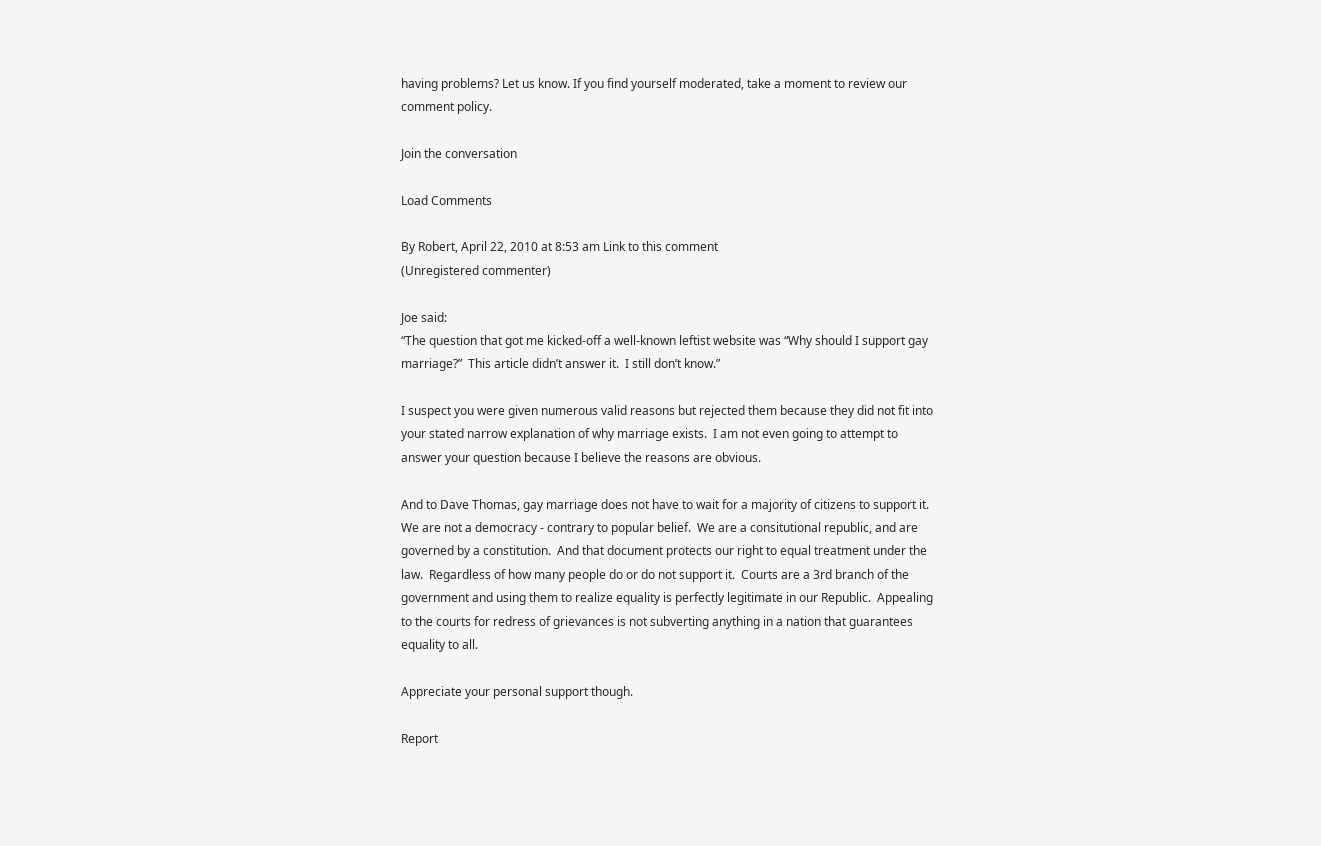having problems? Let us know. If you find yourself moderated, take a moment to review our comment policy.

Join the conversation

Load Comments

By Robert, April 22, 2010 at 8:53 am Link to this comment
(Unregistered commenter)

Joe said:
“The question that got me kicked-off a well-known leftist website was “Why should I support gay marriage?”  This article didn’t answer it.  I still don’t know.”

I suspect you were given numerous valid reasons but rejected them because they did not fit into your stated narrow explanation of why marriage exists.  I am not even going to attempt to answer your question because I believe the reasons are obvious.

And to Dave Thomas, gay marriage does not have to wait for a majority of citizens to support it.  We are not a democracy - contrary to popular belief.  We are a consitutional republic, and are governed by a constitution.  And that document protects our right to equal treatment under the law.  Regardless of how many people do or do not support it.  Courts are a 3rd branch of the government and using them to realize equality is perfectly legitimate in our Republic.  Appealing to the courts for redress of grievances is not subverting anything in a nation that guarantees equality to all.

Appreciate your personal support though.

Report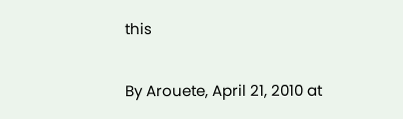this

By Arouete, April 21, 2010 at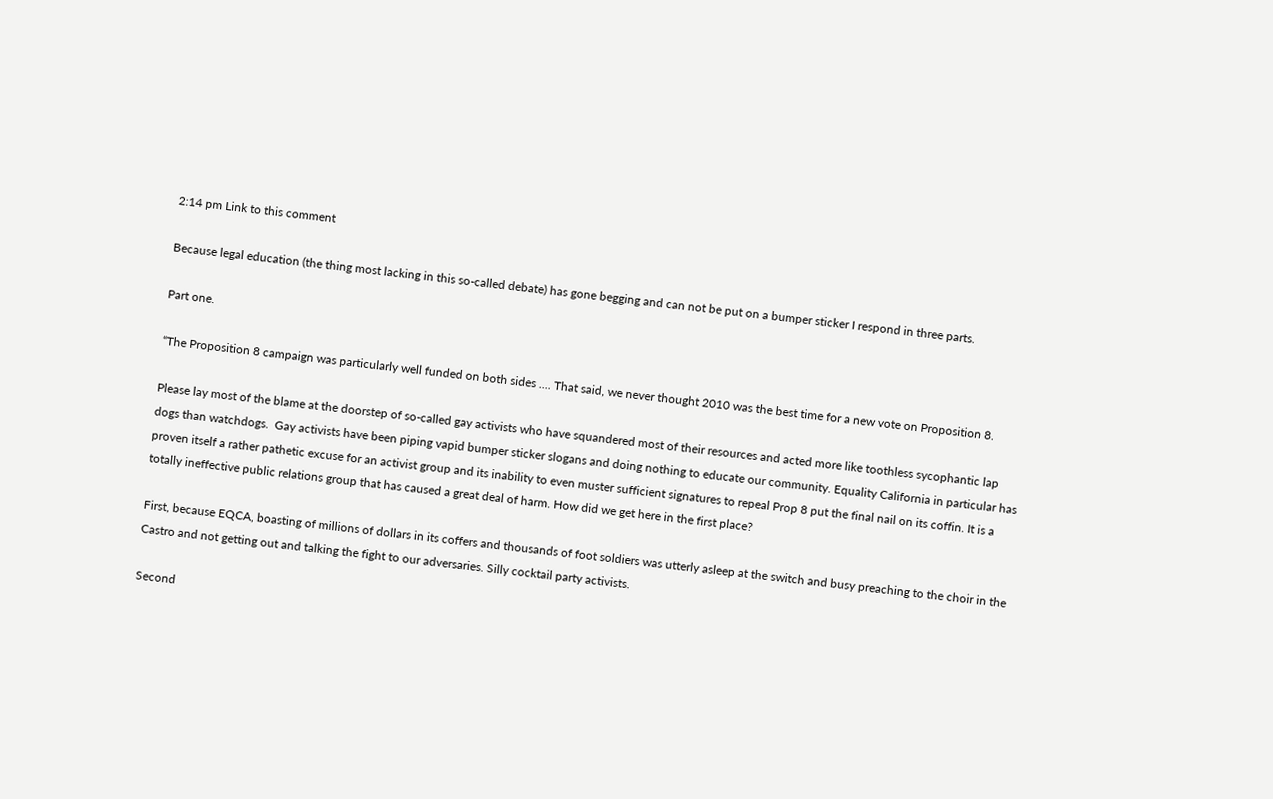2:14 pm Link to this comment

Because legal education (the thing most lacking in this so-called debate) has gone begging and can not be put on a bumper sticker I respond in three parts.

Part one.

“The Proposition 8 campaign was particularly well funded on both sides .... That said, we never thought 2010 was the best time for a new vote on Proposition 8.

Please lay most of the blame at the doorstep of so-called gay activists who have squandered most of their resources and acted more like toothless sycophantic lap dogs than watchdogs.  Gay activists have been piping vapid bumper sticker slogans and doing nothing to educate our community. Equality California in particular has proven itself a rather pathetic excuse for an activist group and its inability to even muster sufficient signatures to repeal Prop 8 put the final nail on its coffin. It is a totally ineffective public relations group that has caused a great deal of harm. How did we get here in the first place?

First, because EQCA, boasting of millions of dollars in its coffers and thousands of foot soldiers was utterly asleep at the switch and busy preaching to the choir in the Castro and not getting out and talking the fight to our adversaries. Silly cocktail party activists.

Second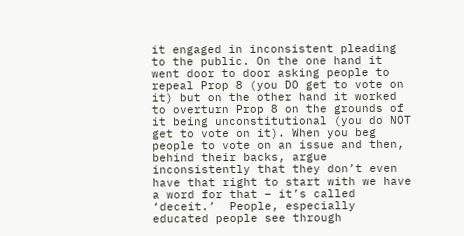it engaged in inconsistent pleading to the public. On the one hand it went door to door asking people to repeal Prop 8 (you DO get to vote on it) but on the other hand it worked to overturn Prop 8 on the grounds of it being unconstitutional (you do NOT get to vote on it). When you beg people to vote on an issue and then, behind their backs, argue inconsistently that they don’t even have that right to start with we have a word for that – it’s called ‘deceit.’  People, especially educated people see through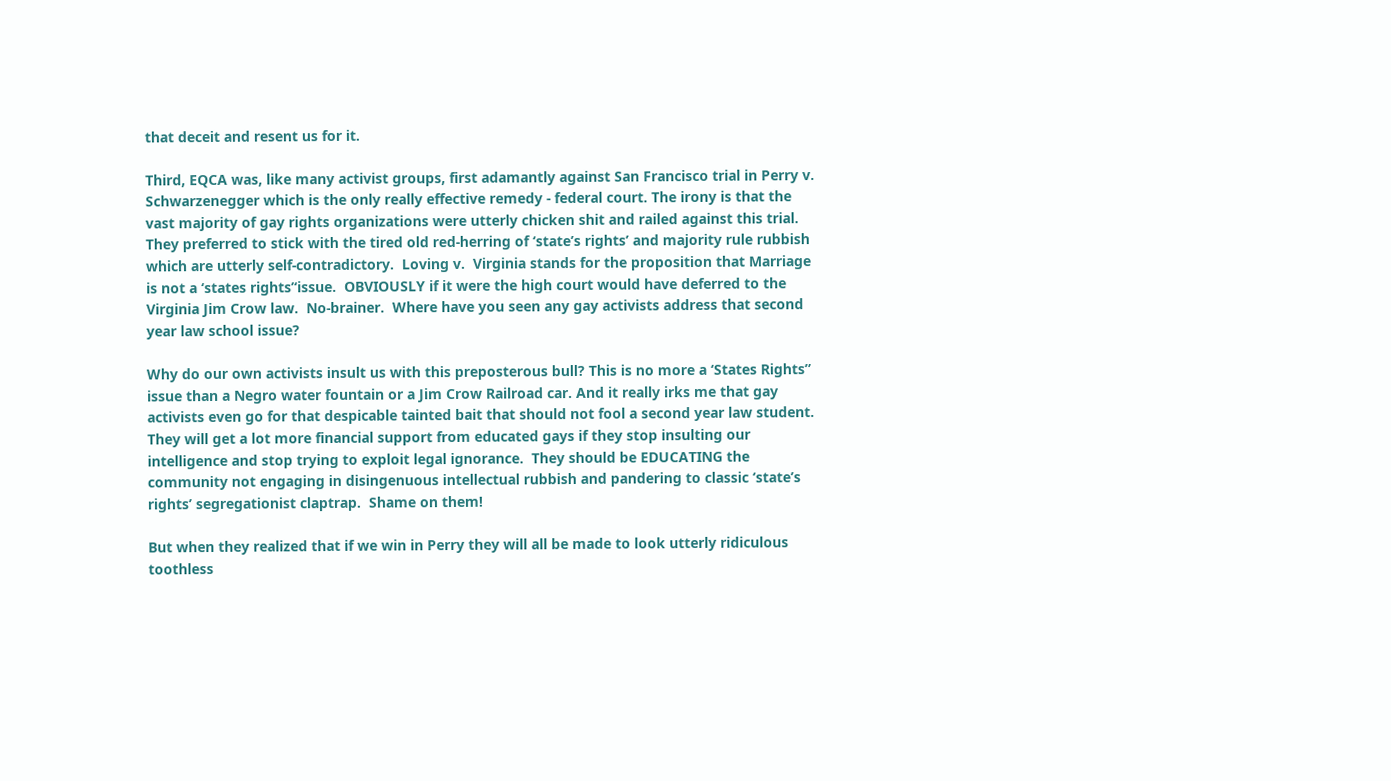that deceit and resent us for it.

Third, EQCA was, like many activist groups, first adamantly against San Francisco trial in Perry v. Schwarzenegger which is the only really effective remedy - federal court. The irony is that the vast majority of gay rights organizations were utterly chicken shit and railed against this trial.  They preferred to stick with the tired old red-herring of ‘state’s rights’ and majority rule rubbish which are utterly self-contradictory.  Loving v.  Virginia stands for the proposition that Marriage is not a ‘states rights’‘issue.  OBVIOUSLY if it were the high court would have deferred to the Virginia Jim Crow law.  No-brainer.  Where have you seen any gay activists address that second year law school issue?

Why do our own activists insult us with this preposterous bull? This is no more a ‘States Rights” issue than a Negro water fountain or a Jim Crow Railroad car. And it really irks me that gay activists even go for that despicable tainted bait that should not fool a second year law student.  They will get a lot more financial support from educated gays if they stop insulting our intelligence and stop trying to exploit legal ignorance.  They should be EDUCATING the community not engaging in disingenuous intellectual rubbish and pandering to classic ‘state’s rights’ segregationist claptrap.  Shame on them!

But when they realized that if we win in Perry they will all be made to look utterly ridiculous toothless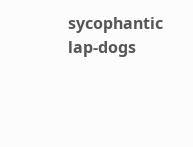sycophantic lap-dogs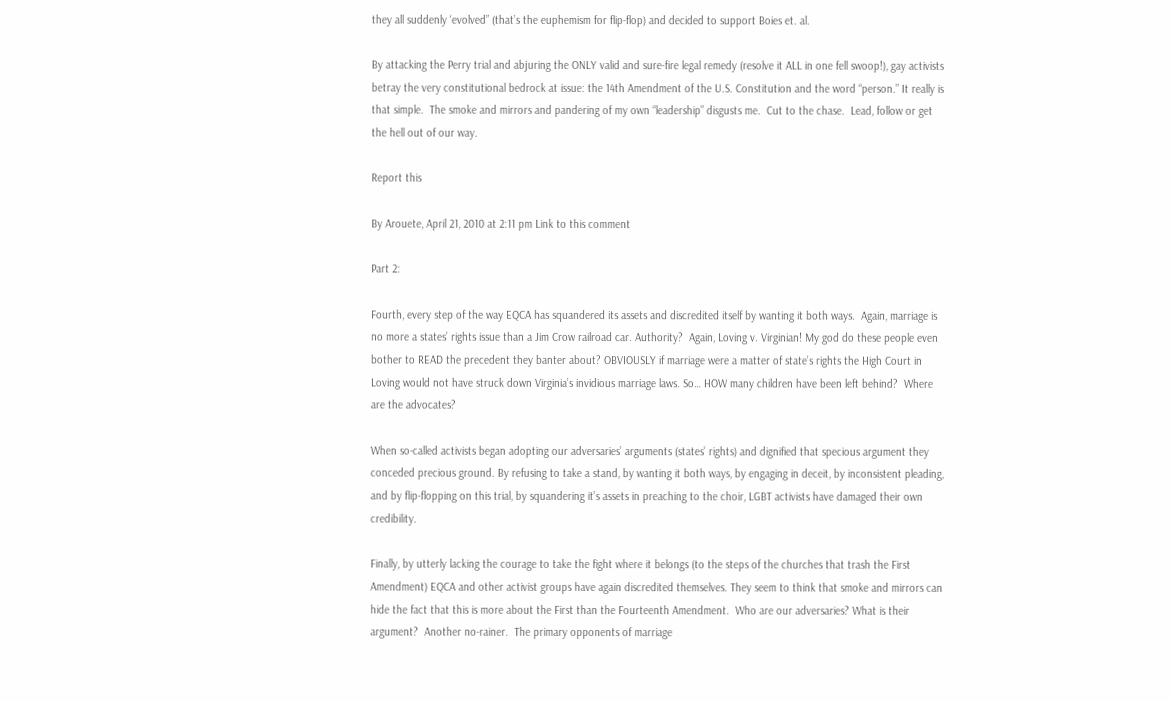they all suddenly ‘evolved” (that’s the euphemism for flip-flop) and decided to support Boies et. al.

By attacking the Perry trial and abjuring the ONLY valid and sure-fire legal remedy (resolve it ALL in one fell swoop!), gay activists betray the very constitutional bedrock at issue: the 14th Amendment of the U.S. Constitution and the word “person.” It really is that simple.  The smoke and mirrors and pandering of my own “leadership” disgusts me.  Cut to the chase.  Lead, follow or get the hell out of our way.

Report this

By Arouete, April 21, 2010 at 2:11 pm Link to this comment

Part 2:

Fourth, every step of the way EQCA has squandered its assets and discredited itself by wanting it both ways.  Again, marriage is no more a states’ rights issue than a Jim Crow railroad car. Authority?  Again, Loving v. Virginian! My god do these people even bother to READ the precedent they banter about? OBVIOUSLY if marriage were a matter of state’s rights the High Court in Loving would not have struck down Virginia’s invidious marriage laws. So… HOW many children have been left behind?  Where are the advocates?

When so-called activists began adopting our adversaries’ arguments (states’ rights) and dignified that specious argument they conceded precious ground. By refusing to take a stand, by wanting it both ways, by engaging in deceit, by inconsistent pleading, and by flip-flopping on this trial, by squandering it’s assets in preaching to the choir, LGBT activists have damaged their own credibility.

Finally, by utterly lacking the courage to take the fight where it belongs (to the steps of the churches that trash the First Amendment) EQCA and other activist groups have again discredited themselves. They seem to think that smoke and mirrors can hide the fact that this is more about the First than the Fourteenth Amendment.  Who are our adversaries? What is their argument?  Another no-rainer.  The primary opponents of marriage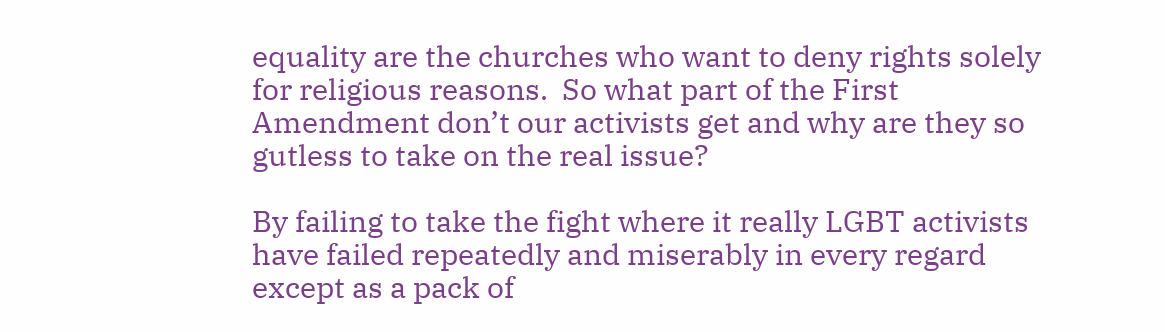equality are the churches who want to deny rights solely for religious reasons.  So what part of the First Amendment don’t our activists get and why are they so gutless to take on the real issue?

By failing to take the fight where it really LGBT activists have failed repeatedly and miserably in every regard except as a pack of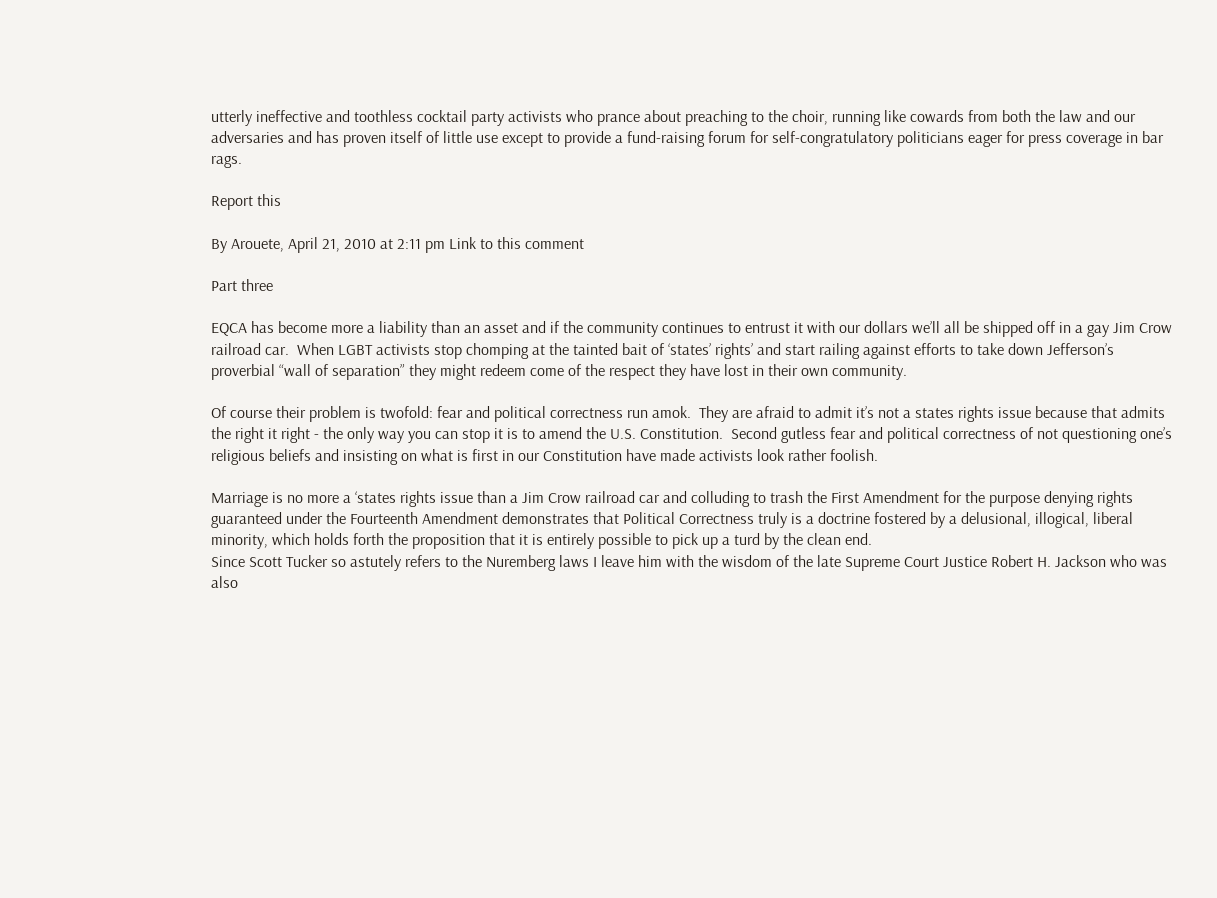utterly ineffective and toothless cocktail party activists who prance about preaching to the choir, running like cowards from both the law and our adversaries and has proven itself of little use except to provide a fund-raising forum for self-congratulatory politicians eager for press coverage in bar rags.

Report this

By Arouete, April 21, 2010 at 2:11 pm Link to this comment

Part three

EQCA has become more a liability than an asset and if the community continues to entrust it with our dollars we’ll all be shipped off in a gay Jim Crow railroad car.  When LGBT activists stop chomping at the tainted bait of ‘states’ rights’ and start railing against efforts to take down Jefferson’s proverbial “wall of separation” they might redeem come of the respect they have lost in their own community.

Of course their problem is twofold: fear and political correctness run amok.  They are afraid to admit it’s not a states rights issue because that admits the right it right - the only way you can stop it is to amend the U.S. Constitution.  Second gutless fear and political correctness of not questioning one’s religious beliefs and insisting on what is first in our Constitution have made activists look rather foolish.

Marriage is no more a ‘states rights issue than a Jim Crow railroad car and colluding to trash the First Amendment for the purpose denying rights guaranteed under the Fourteenth Amendment demonstrates that Political Correctness truly is a doctrine fostered by a delusional, illogical, liberal minority, which holds forth the proposition that it is entirely possible to pick up a turd by the clean end.
Since Scott Tucker so astutely refers to the Nuremberg laws I leave him with the wisdom of the late Supreme Court Justice Robert H. Jackson who was also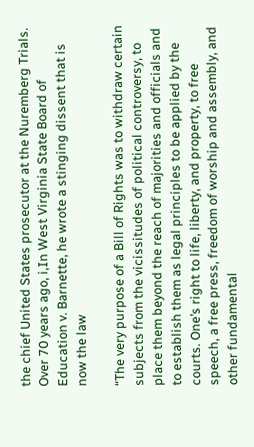the chief United States prosecutor at the Nuremberg Trials.  Over 70 years ago, i,In West Virginia State Board of Education v. Barnette, he wrote a stinging dissent that is now the law

“The very purpose of a Bill of Rights was to withdraw certain subjects from the vicissitudes of political controversy, to place them beyond the reach of majorities and officials and to establish them as legal principles to be applied by the courts. One’s right to life, liberty, and property, to free speech, a free press, freedom of worship and assembly, and other fundamental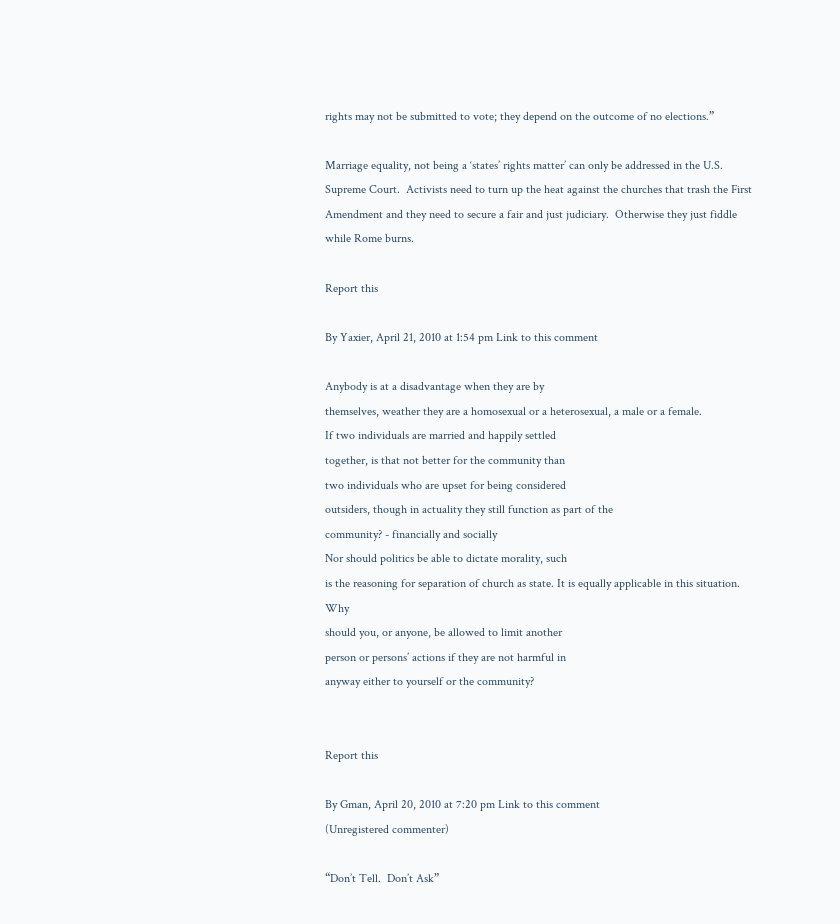rights may not be submitted to vote; they depend on the outcome of no elections.”

Marriage equality, not being a ‘states’ rights matter’ can only be addressed in the U.S. Supreme Court.  Activists need to turn up the heat against the churches that trash the First Amendment and they need to secure a fair and just judiciary.  Otherwise they just fiddle while Rome burns.

Report this

By Yaxier, April 21, 2010 at 1:54 pm Link to this comment

Anybody is at a disadvantage when they are by
themselves, weather they are a homosexual or a heterosexual, a male or a female.
If two individuals are married and happily settled
together, is that not better for the community than
two individuals who are upset for being considered
outsiders, though in actuality they still function as part of the
community? - financially and socially
Nor should politics be able to dictate morality, such
is the reasoning for separation of church as state. It is equally applicable in this situation. Why
should you, or anyone, be allowed to limit another
person or persons’ actions if they are not harmful in
anyway either to yourself or the community?


Report this

By Gman, April 20, 2010 at 7:20 pm Link to this comment
(Unregistered commenter)

“Don’t Tell.  Don’t Ask”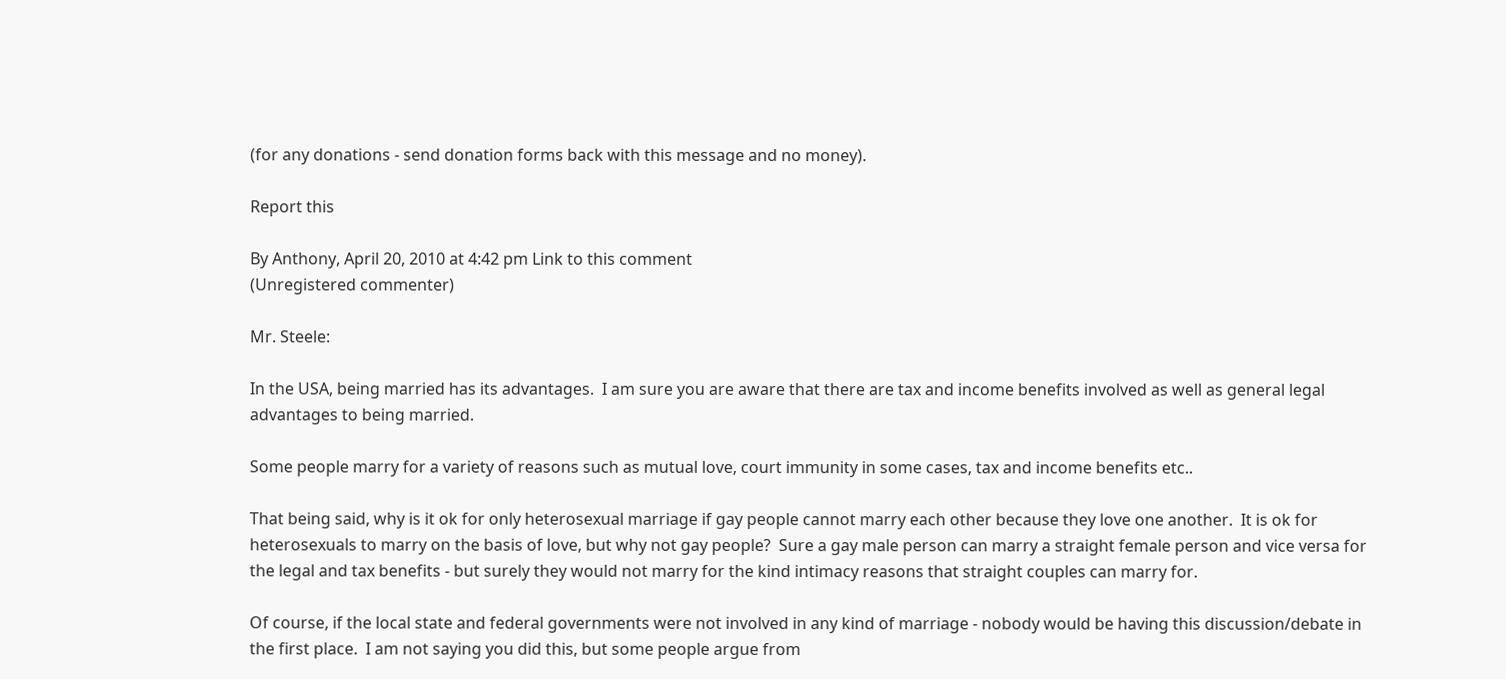(for any donations - send donation forms back with this message and no money).

Report this

By Anthony, April 20, 2010 at 4:42 pm Link to this comment
(Unregistered commenter)

Mr. Steele:

In the USA, being married has its advantages.  I am sure you are aware that there are tax and income benefits involved as well as general legal advantages to being married.

Some people marry for a variety of reasons such as mutual love, court immunity in some cases, tax and income benefits etc..

That being said, why is it ok for only heterosexual marriage if gay people cannot marry each other because they love one another.  It is ok for heterosexuals to marry on the basis of love, but why not gay people?  Sure a gay male person can marry a straight female person and vice versa for the legal and tax benefits - but surely they would not marry for the kind intimacy reasons that straight couples can marry for.

Of course, if the local state and federal governments were not involved in any kind of marriage - nobody would be having this discussion/debate in the first place.  I am not saying you did this, but some people argue from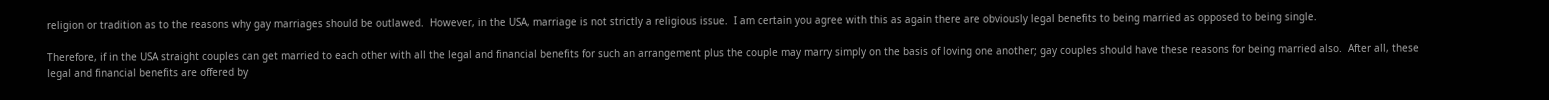religion or tradition as to the reasons why gay marriages should be outlawed.  However, in the USA, marriage is not strictly a religious issue.  I am certain you agree with this as again there are obviously legal benefits to being married as opposed to being single.

Therefore, if in the USA straight couples can get married to each other with all the legal and financial benefits for such an arrangement plus the couple may marry simply on the basis of loving one another; gay couples should have these reasons for being married also.  After all, these legal and financial benefits are offered by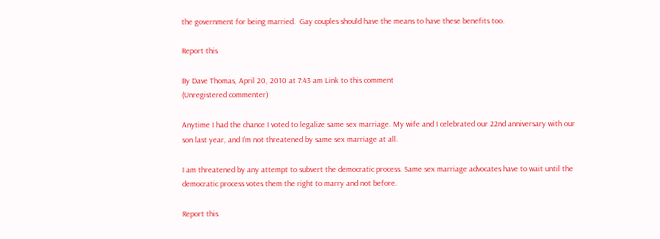the government for being married.  Gay couples should have the means to have these benefits too.

Report this

By Dave Thomas, April 20, 2010 at 7:43 am Link to this comment
(Unregistered commenter)

Anytime I had the chance I voted to legalize same sex marriage. My wife and I celebrated our 22nd anniversary with our son last year, and I’m not threatened by same sex marriage at all.

I am threatened by any attempt to subvert the democratic process. Same sex marriage advocates have to wait until the democratic process votes them the right to marry and not before.

Report this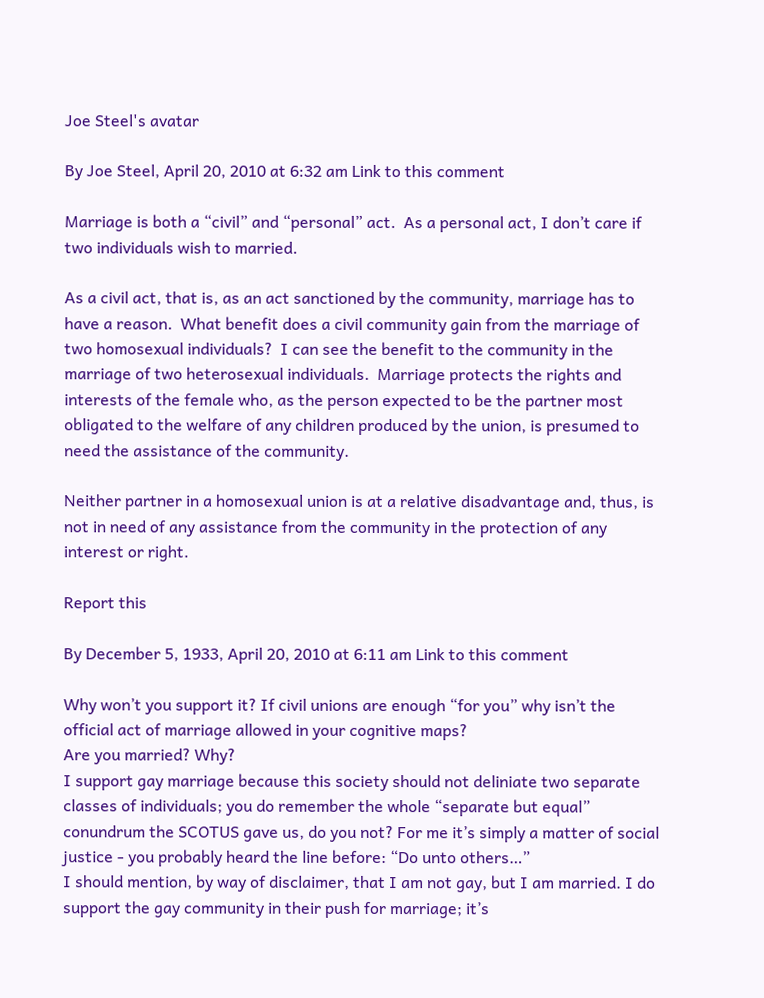Joe Steel's avatar

By Joe Steel, April 20, 2010 at 6:32 am Link to this comment

Marriage is both a “civil” and “personal” act.  As a personal act, I don’t care if two individuals wish to married.

As a civil act, that is, as an act sanctioned by the community, marriage has to have a reason.  What benefit does a civil community gain from the marriage of two homosexual individuals?  I can see the benefit to the community in the marriage of two heterosexual individuals.  Marriage protects the rights and interests of the female who, as the person expected to be the partner most obligated to the welfare of any children produced by the union, is presumed to need the assistance of the community.

Neither partner in a homosexual union is at a relative disadvantage and, thus, is not in need of any assistance from the community in the protection of any interest or right.

Report this

By December 5, 1933, April 20, 2010 at 6:11 am Link to this comment

Why won’t you support it? If civil unions are enough “for you” why isn’t the official act of marriage allowed in your cognitive maps?
Are you married? Why?
I support gay marriage because this society should not deliniate two separate classes of individuals; you do remember the whole “separate but equal” conundrum the SCOTUS gave us, do you not? For me it’s simply a matter of social justice - you probably heard the line before: “Do unto others…”
I should mention, by way of disclaimer, that I am not gay, but I am married. I do support the gay community in their push for marriage; it’s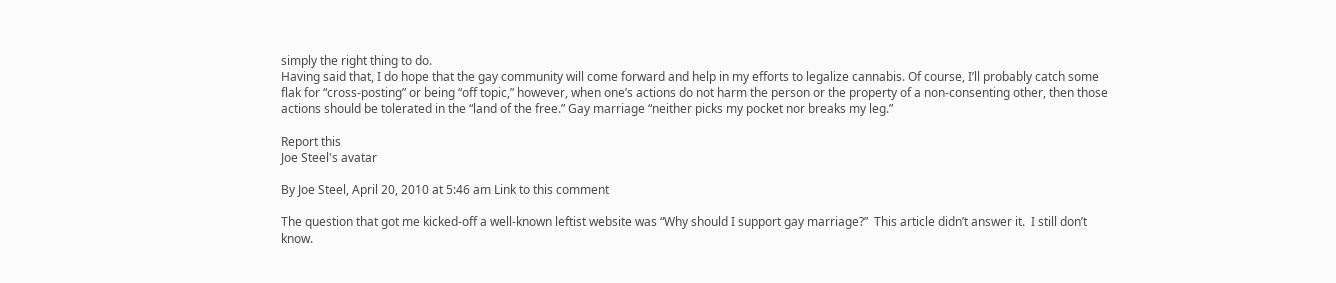simply the right thing to do.
Having said that, I do hope that the gay community will come forward and help in my efforts to legalize cannabis. Of course, I’ll probably catch some flak for “cross-posting” or being “off topic,” however, when one’s actions do not harm the person or the property of a non-consenting other, then those actions should be tolerated in the “land of the free.” Gay marriage “neither picks my pocket nor breaks my leg.”

Report this
Joe Steel's avatar

By Joe Steel, April 20, 2010 at 5:46 am Link to this comment

The question that got me kicked-off a well-known leftist website was “Why should I support gay marriage?”  This article didn’t answer it.  I still don’t know.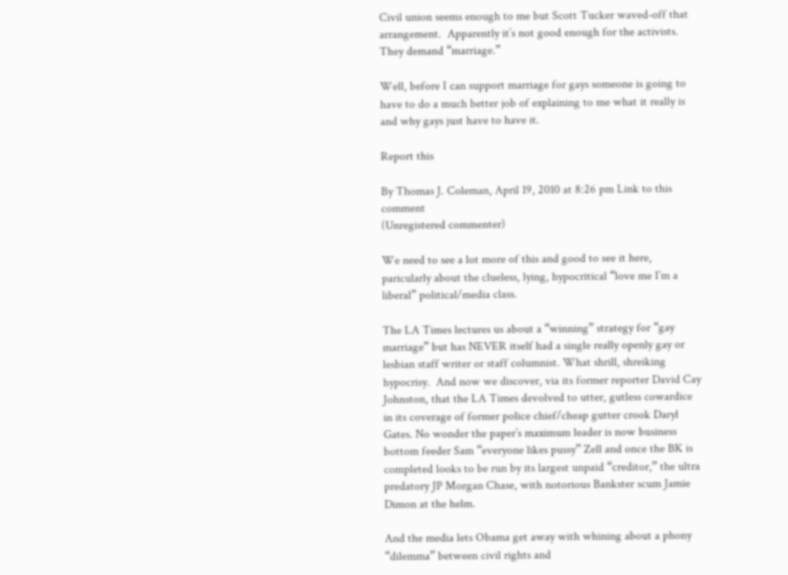Civil union seems enough to me but Scott Tucker waved-off that arrangement.  Apparently it’s not good enough for the activists.  They demand “marriage.”

Well, before I can support marriage for gays someone is going to have to do a much better job of explaining to me what it really is and why gays just have to have it.

Report this

By Thomas J. Coleman, April 19, 2010 at 8:26 pm Link to this comment
(Unregistered commenter)

We need to see a lot more of this and good to see it here, paricularly about the clueless, lying, hypocritical “love me I’m a liberal” political/media class.

The LA Times lectures us about a “winning” strategy for “gay marriage” but has NEVER itself had a single really openly gay or lesbian staff writer or staff columnist. What shrill, shreiking hypocrisy.  And now we discover, via its former reporter David Cay Johnston, that the LA Times devolved to utter, gutless cowardice in its coverage of former police chief/cheap gutter crook Daryl Gates. No wonder the paper’s maximum leader is now business bottom feeder Sam “everyone likes pussy” Zell and once the BK is completed looks to be run by its largest unpaid “creditor,” the ultra predatory JP Morgan Chase, with notorious Bankster scum Jamie Dimon at the helm.

And the media lets Obama get away with whining about a phony “dilemma” between civil rights and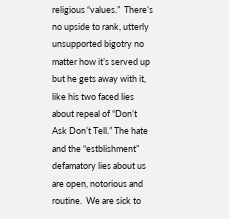religious “values.”  There’s no upside to rank, utterly unsupported bigotry no matter how it’s served up but he gets away with it, like his two faced lies about repeal of “Don’t Ask Don’t Tell.” The hate and the “estblishment” defamatory lies about us are open, notorious and routine.  We are sick to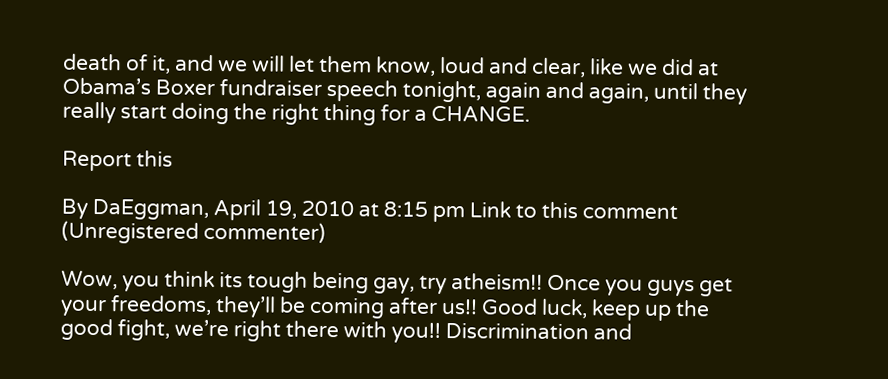death of it, and we will let them know, loud and clear, like we did at Obama’s Boxer fundraiser speech tonight, again and again, until they really start doing the right thing for a CHANGE.

Report this

By DaEggman, April 19, 2010 at 8:15 pm Link to this comment
(Unregistered commenter)

Wow, you think its tough being gay, try atheism!! Once you guys get your freedoms, they’ll be coming after us!! Good luck, keep up the good fight, we’re right there with you!! Discrimination and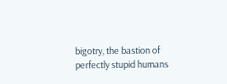bigotry, the bastion of perfectly stupid humans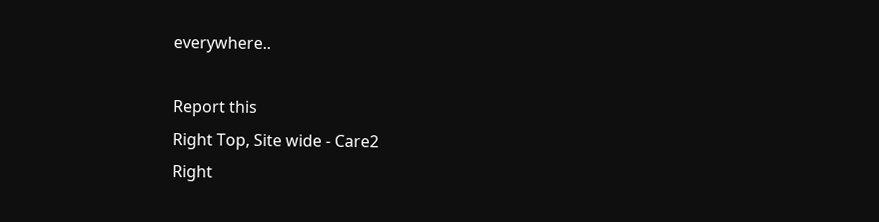everywhere..

Report this
Right Top, Site wide - Care2
Right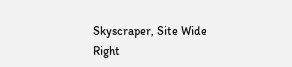Skyscraper, Site Wide
Right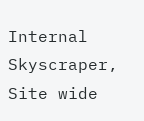Internal Skyscraper, Site wide